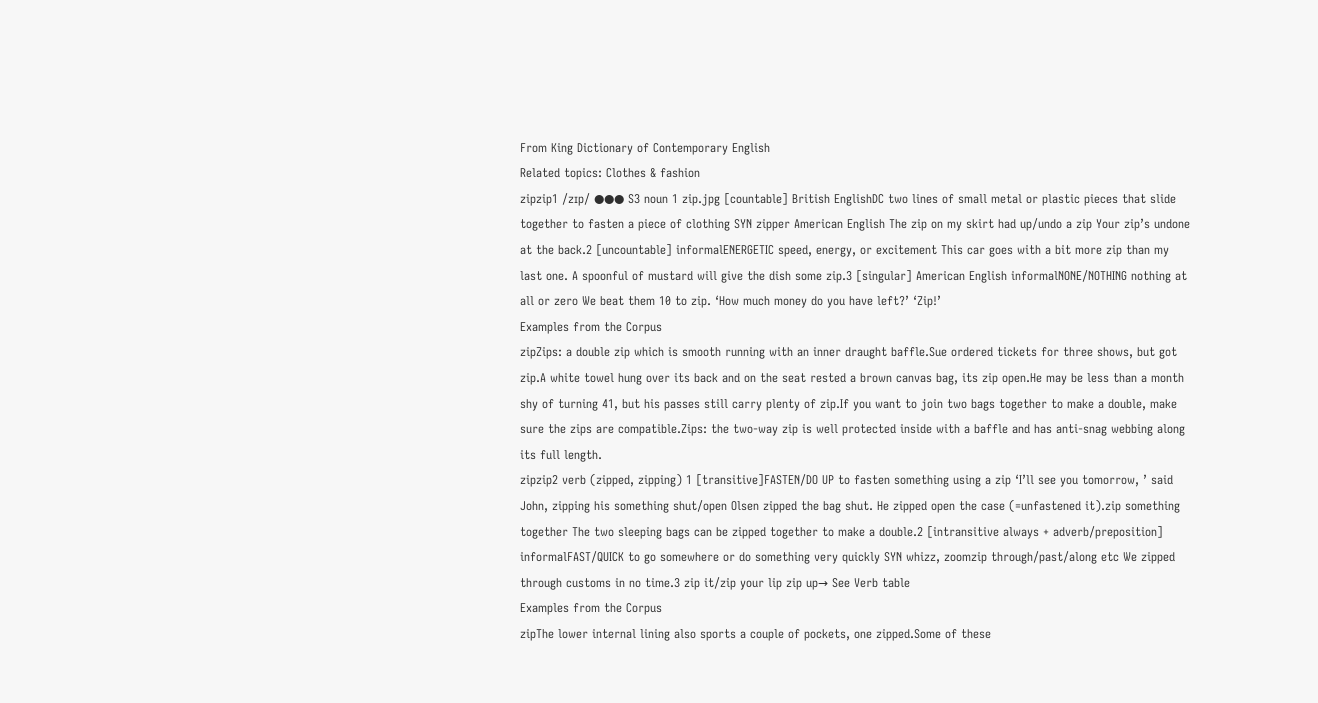From King Dictionary of Contemporary English
Related topics: Clothes & fashion
zipzip1 /zɪp/ ●●● S3 noun 1 zip.jpg [countable] British EnglishDC two lines of small metal or plastic pieces that slide together to fasten a piece of clothing SYN zipper American English The zip on my skirt had up/undo a zip Your zip’s undone at the back.2 [uncountable] informalENERGETIC speed, energy, or excitement This car goes with a bit more zip than my last one. A spoonful of mustard will give the dish some zip.3 [singular] American English informalNONE/NOTHING nothing at all or zero We beat them 10 to zip. ‘How much money do you have left?’ ‘Zip!’
Examples from the Corpus
zipZips: a double zip which is smooth running with an inner draught baffle.Sue ordered tickets for three shows, but got zip.A white towel hung over its back and on the seat rested a brown canvas bag, its zip open.He may be less than a month shy of turning 41, but his passes still carry plenty of zip.If you want to join two bags together to make a double, make sure the zips are compatible.Zips: the two-way zip is well protected inside with a baffle and has anti-snag webbing along its full length.
zipzip2 verb (zipped, zipping) 1 [transitive]FASTEN/DO UP to fasten something using a zip ‘I’ll see you tomorrow, ’ said John, zipping his something shut/open Olsen zipped the bag shut. He zipped open the case (=unfastened it).zip something together The two sleeping bags can be zipped together to make a double.2 [intransitive always + adverb/preposition] informalFAST/QUICK to go somewhere or do something very quickly SYN whizz, zoomzip through/past/along etc We zipped through customs in no time.3 zip it/zip your lip zip up→ See Verb table
Examples from the Corpus
zipThe lower internal lining also sports a couple of pockets, one zipped.Some of these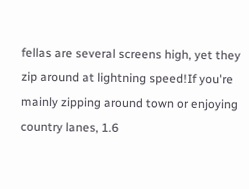fellas are several screens high, yet they zip around at lightning speed!If you're mainly zipping around town or enjoying country lanes, 1.6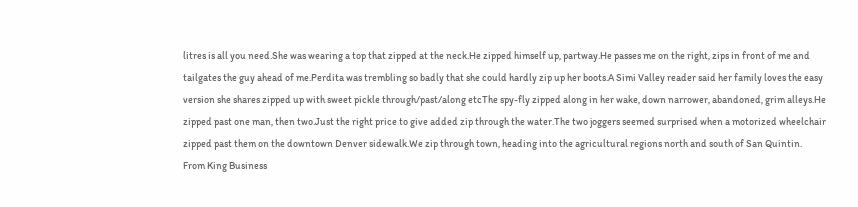litres is all you need.She was wearing a top that zipped at the neck.He zipped himself up, partway.He passes me on the right, zips in front of me and tailgates the guy ahead of me.Perdita was trembling so badly that she could hardly zip up her boots.A Simi Valley reader said her family loves the easy version she shares zipped up with sweet pickle through/past/along etcThe spy-fly zipped along in her wake, down narrower, abandoned, grim alleys.He zipped past one man, then two.Just the right price to give added zip through the water.The two joggers seemed surprised when a motorized wheelchair zipped past them on the downtown Denver sidewalk.We zip through town, heading into the agricultural regions north and south of San Quintin.
From King Business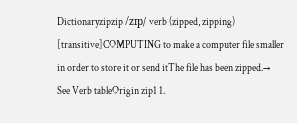Dictionaryzipzip /zɪp/ verb (zipped, zipping) [transitive]COMPUTING to make a computer file smaller in order to store it or send itThe file has been zipped.→ See Verb tableOrigin zip1 1.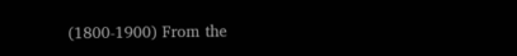(1800-1900) From the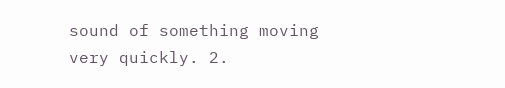sound of something moving very quickly. 2.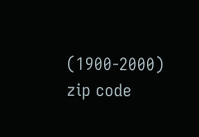(1900-2000) zip code